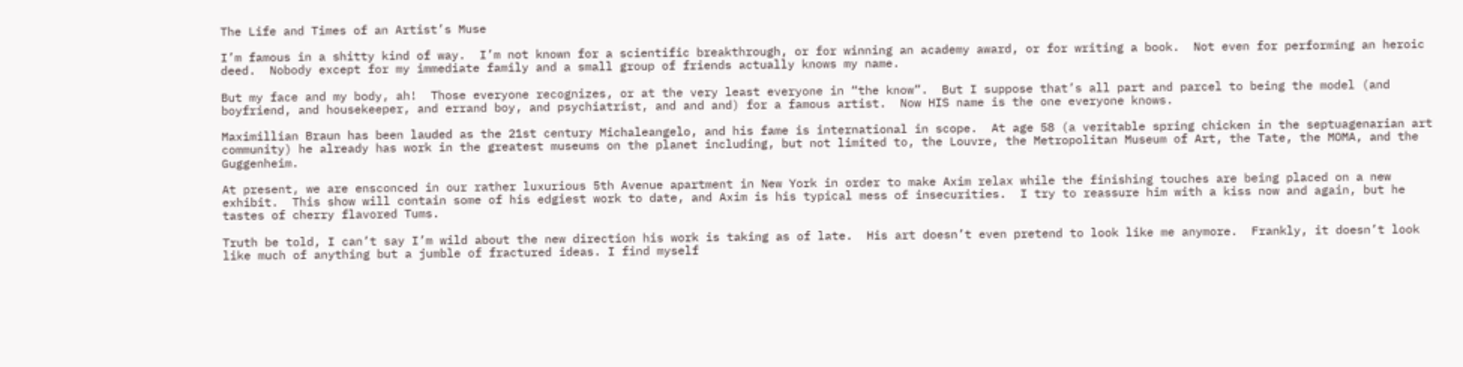The Life and Times of an Artist’s Muse

I’m famous in a shitty kind of way.  I’m not known for a scientific breakthrough, or for winning an academy award, or for writing a book.  Not even for performing an heroic deed.  Nobody except for my immediate family and a small group of friends actually knows my name.

But my face and my body, ah!  Those everyone recognizes, or at the very least everyone in “the know”.  But I suppose that’s all part and parcel to being the model (and boyfriend, and housekeeper, and errand boy, and psychiatrist, and and and) for a famous artist.  Now HIS name is the one everyone knows.

Maximillian Braun has been lauded as the 21st century Michaleangelo, and his fame is international in scope.  At age 58 (a veritable spring chicken in the septuagenarian art community) he already has work in the greatest museums on the planet including, but not limited to, the Louvre, the Metropolitan Museum of Art, the Tate, the MOMA, and the Guggenheim.

At present, we are ensconced in our rather luxurious 5th Avenue apartment in New York in order to make Axim relax while the finishing touches are being placed on a new exhibit.  This show will contain some of his edgiest work to date, and Axim is his typical mess of insecurities.  I try to reassure him with a kiss now and again, but he tastes of cherry flavored Tums.

Truth be told, I can’t say I’m wild about the new direction his work is taking as of late.  His art doesn’t even pretend to look like me anymore.  Frankly, it doesn’t look like much of anything but a jumble of fractured ideas. I find myself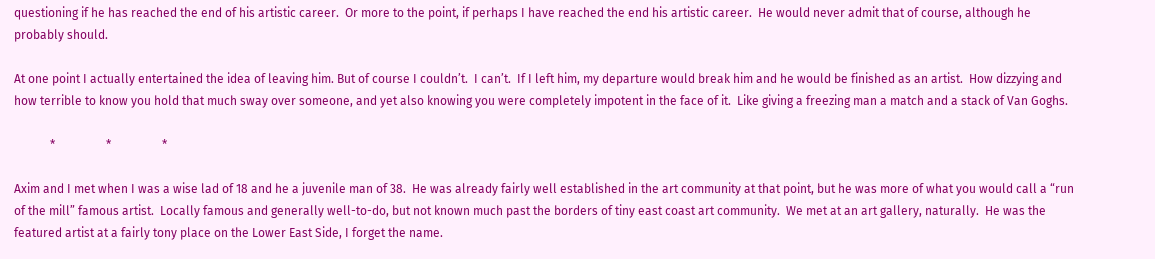questioning if he has reached the end of his artistic career.  Or more to the point, if perhaps I have reached the end his artistic career.  He would never admit that of course, although he probably should.

At one point I actually entertained the idea of leaving him. But of course I couldn’t.  I can’t.  If I left him, my departure would break him and he would be finished as an artist.  How dizzying and how terrible to know you hold that much sway over someone, and yet also knowing you were completely impotent in the face of it.  Like giving a freezing man a match and a stack of Van Goghs.

            *                 *                 *

Axim and I met when I was a wise lad of 18 and he a juvenile man of 38.  He was already fairly well established in the art community at that point, but he was more of what you would call a “run of the mill” famous artist.  Locally famous and generally well-to-do, but not known much past the borders of tiny east coast art community.  We met at an art gallery, naturally.  He was the featured artist at a fairly tony place on the Lower East Side, I forget the name.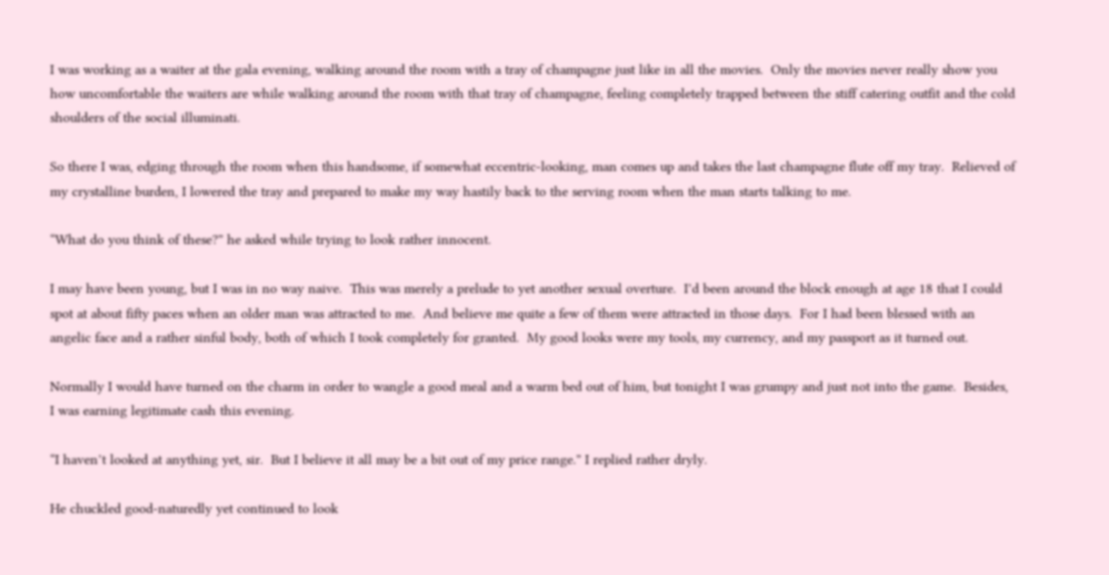I was working as a waiter at the gala evening, walking around the room with a tray of champagne just like in all the movies.  Only the movies never really show you how uncomfortable the waiters are while walking around the room with that tray of champagne, feeling completely trapped between the stiff catering outfit and the cold shoulders of the social illuminati.

So there I was, edging through the room when this handsome, if somewhat eccentric-looking, man comes up and takes the last champagne flute off my tray.  Relieved of my crystalline burden, I lowered the tray and prepared to make my way hastily back to the serving room when the man starts talking to me.

“What do you think of these?” he asked while trying to look rather innocent.

I may have been young, but I was in no way naive.  This was merely a prelude to yet another sexual overture.  I’d been around the block enough at age 18 that I could spot at about fifty paces when an older man was attracted to me.  And believe me quite a few of them were attracted in those days.  For I had been blessed with an angelic face and a rather sinful body, both of which I took completely for granted.  My good looks were my tools, my currency, and my passport as it turned out.

Normally I would have turned on the charm in order to wangle a good meal and a warm bed out of him, but tonight I was grumpy and just not into the game.  Besides, I was earning legitimate cash this evening.

“I haven’t looked at anything yet, sir.  But I believe it all may be a bit out of my price range.” I replied rather dryly.

He chuckled good-naturedly yet continued to look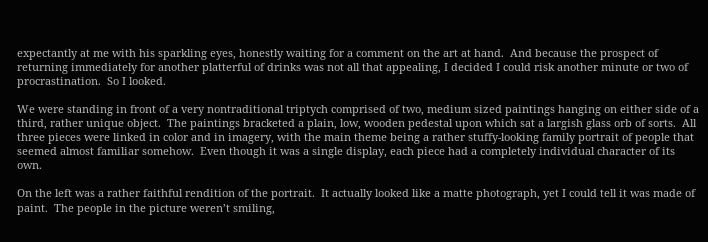expectantly at me with his sparkling eyes, honestly waiting for a comment on the art at hand.  And because the prospect of returning immediately for another platterful of drinks was not all that appealing, I decided I could risk another minute or two of procrastination.  So I looked.

We were standing in front of a very nontraditional triptych comprised of two, medium sized paintings hanging on either side of a third, rather unique object.  The paintings bracketed a plain, low, wooden pedestal upon which sat a largish glass orb of sorts.  All three pieces were linked in color and in imagery, with the main theme being a rather stuffy-looking family portrait of people that seemed almost familiar somehow.  Even though it was a single display, each piece had a completely individual character of its own.

On the left was a rather faithful rendition of the portrait.  It actually looked like a matte photograph, yet I could tell it was made of paint.  The people in the picture weren’t smiling,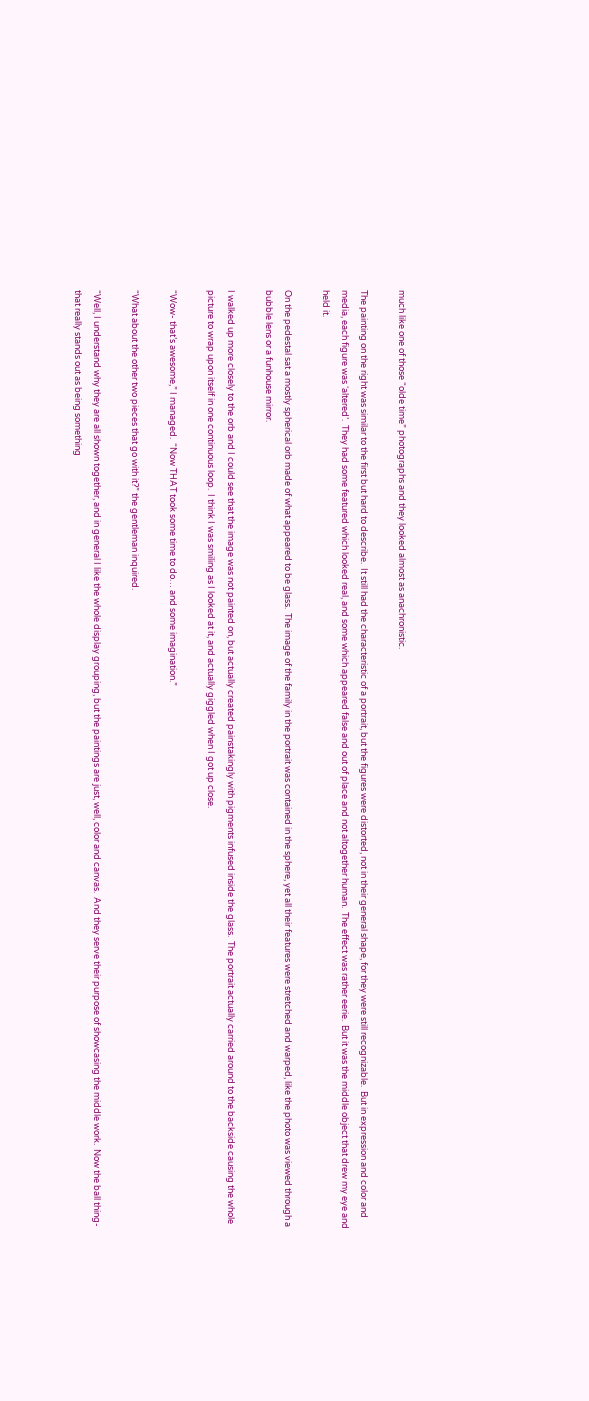much like one of those “olde time” photographs and they looked almost as anachronistic.

The painting on the right was similar to the first but hard to describe.  It still had the characteristic of a portrait, but the figures were distorted, not in their general shape, for they were still recognizable.  But in expression and color and media, each figure was ‘altered’.  They had some featured which looked real, and some which appeared false and out of place and not altogether human.  The effect was rather eerie.  But it was the middle object that drew my eye and held it.

On the pedestal sat a mostly spherical orb made of what appeared to be glass.  The image of the family in the portrait was contained in the sphere, yet all their features were stretched and warped, like the photo was viewed through a bubble lens or a funhouse mirror.

I walked up more closely to the orb and I could see that the image was not painted on, but actually created painstakingly with pigments infused inside the glass.  The portrait actually carried around to the backside causing the whole picture to wrap upon itself in one continuous loop.  I think I was smiling as I looked at it, and actually giggled when I got up close.

“Wow- that’s awesome,” I managed.  “Now THAT took some time to do… and some imagination.”

“What about the other two pieces that go with it?” the gentleman inquired.

“Well, I understand why they are all shown together, and in general I like the whole display grouping, but the paintings are just, well, color and canvas.  And they serve their purpose of showcasing the middle work.  Now the ball thing- that really stands out as being something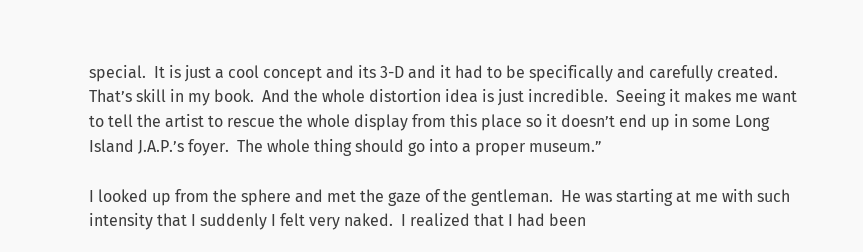special.  It is just a cool concept and its 3-D and it had to be specifically and carefully created.  That’s skill in my book.  And the whole distortion idea is just incredible.  Seeing it makes me want to tell the artist to rescue the whole display from this place so it doesn’t end up in some Long Island J.A.P.’s foyer.  The whole thing should go into a proper museum.”

I looked up from the sphere and met the gaze of the gentleman.  He was starting at me with such intensity that I suddenly I felt very naked.  I realized that I had been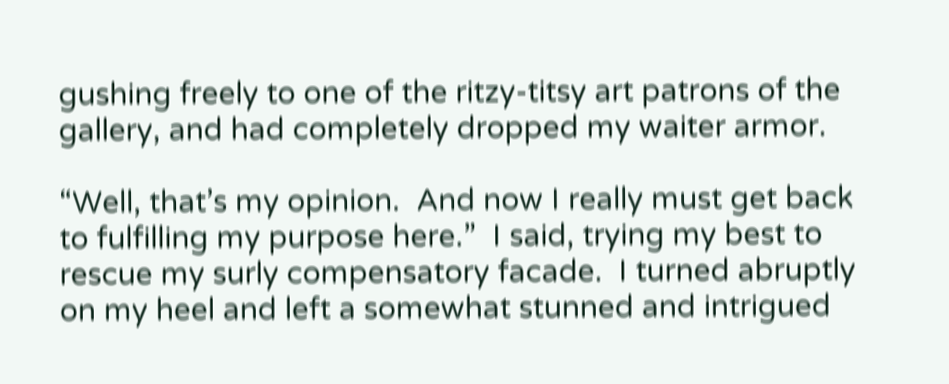gushing freely to one of the ritzy-titsy art patrons of the gallery, and had completely dropped my waiter armor.

“Well, that’s my opinion.  And now I really must get back to fulfilling my purpose here.”  I said, trying my best to rescue my surly compensatory facade.  I turned abruptly on my heel and left a somewhat stunned and intrigued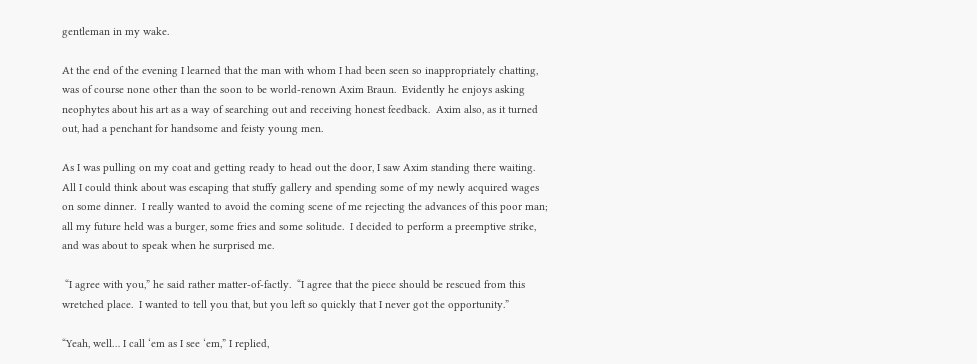gentleman in my wake.

At the end of the evening I learned that the man with whom I had been seen so inappropriately chatting, was of course none other than the soon to be world-renown Axim Braun.  Evidently he enjoys asking neophytes about his art as a way of searching out and receiving honest feedback.  Axim also, as it turned out, had a penchant for handsome and feisty young men.

As I was pulling on my coat and getting ready to head out the door, I saw Axim standing there waiting.  All I could think about was escaping that stuffy gallery and spending some of my newly acquired wages on some dinner.  I really wanted to avoid the coming scene of me rejecting the advances of this poor man; all my future held was a burger, some fries and some solitude.  I decided to perform a preemptive strike, and was about to speak when he surprised me.

 “I agree with you,” he said rather matter-of-factly.  “I agree that the piece should be rescued from this wretched place.  I wanted to tell you that, but you left so quickly that I never got the opportunity.”

“Yeah, well… I call ‘em as I see ‘em,” I replied,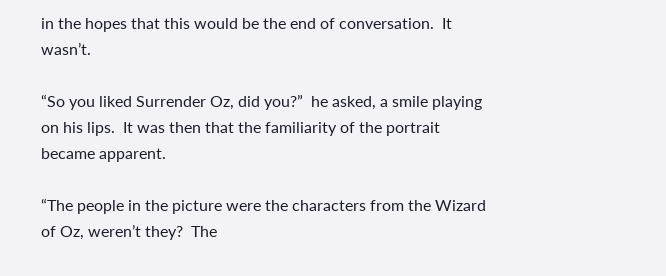in the hopes that this would be the end of conversation.  It wasn’t.

“So you liked Surrender Oz, did you?”  he asked, a smile playing on his lips.  It was then that the familiarity of the portrait became apparent.

“The people in the picture were the characters from the Wizard of Oz, weren’t they?  The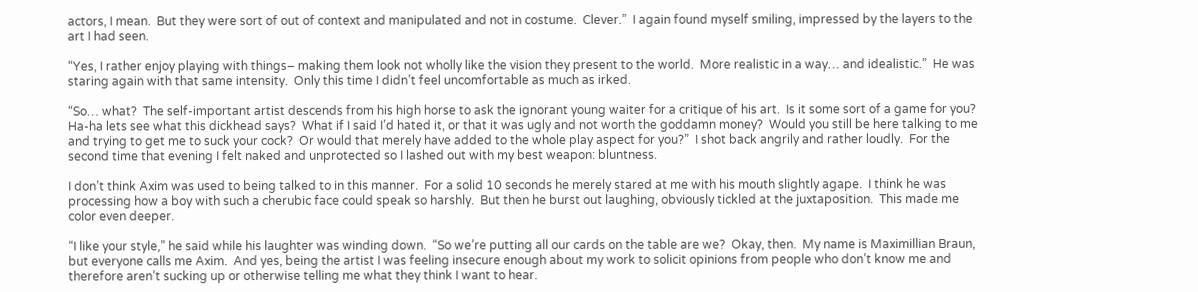actors, I mean.  But they were sort of out of context and manipulated and not in costume.  Clever.”  I again found myself smiling, impressed by the layers to the art I had seen.

“Yes, I rather enjoy playing with things– making them look not wholly like the vision they present to the world.  More realistic in a way… and idealistic.”  He was staring again with that same intensity.  Only this time I didn’t feel uncomfortable as much as irked.

“So… what?  The self-important artist descends from his high horse to ask the ignorant young waiter for a critique of his art.  Is it some sort of a game for you?  Ha-ha lets see what this dickhead says?  What if I said I’d hated it, or that it was ugly and not worth the goddamn money?  Would you still be here talking to me and trying to get me to suck your cock?  Or would that merely have added to the whole play aspect for you?”  I shot back angrily and rather loudly.  For the second time that evening I felt naked and unprotected so I lashed out with my best weapon: bluntness.

I don’t think Axim was used to being talked to in this manner.  For a solid 10 seconds he merely stared at me with his mouth slightly agape.  I think he was processing how a boy with such a cherubic face could speak so harshly.  But then he burst out laughing, obviously tickled at the juxtaposition.  This made me color even deeper.

“I like your style,” he said while his laughter was winding down.  “So we’re putting all our cards on the table are we?  Okay, then.  My name is Maximillian Braun, but everyone calls me Axim.  And yes, being the artist I was feeling insecure enough about my work to solicit opinions from people who don’t know me and therefore aren’t sucking up or otherwise telling me what they think I want to hear.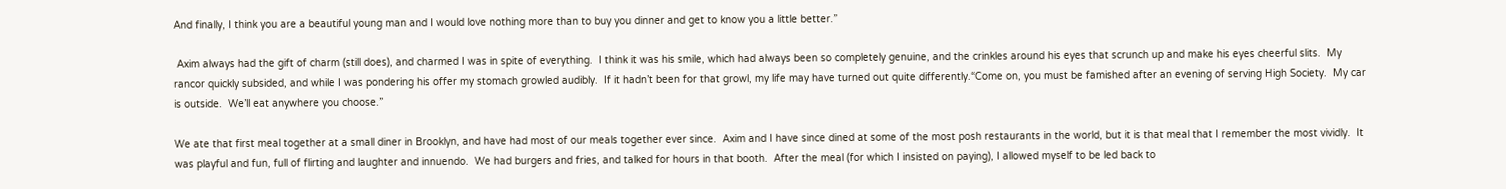And finally, I think you are a beautiful young man and I would love nothing more than to buy you dinner and get to know you a little better.”

 Axim always had the gift of charm (still does), and charmed I was in spite of everything.  I think it was his smile, which had always been so completely genuine, and the crinkles around his eyes that scrunch up and make his eyes cheerful slits.  My rancor quickly subsided, and while I was pondering his offer my stomach growled audibly.  If it hadn’t been for that growl, my life may have turned out quite differently.“Come on, you must be famished after an evening of serving High Society.  My car is outside.  We’ll eat anywhere you choose.”

We ate that first meal together at a small diner in Brooklyn, and have had most of our meals together ever since.  Axim and I have since dined at some of the most posh restaurants in the world, but it is that meal that I remember the most vividly.  It was playful and fun, full of flirting and laughter and innuendo.  We had burgers and fries, and talked for hours in that booth.  After the meal (for which I insisted on paying), I allowed myself to be led back to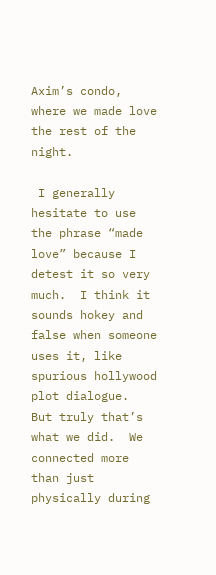Axim’s condo, where we made love the rest of the night.

 I generally hesitate to use the phrase “made love” because I detest it so very much.  I think it sounds hokey and false when someone uses it, like spurious hollywood plot dialogue.  But truly that’s what we did.  We connected more than just physically during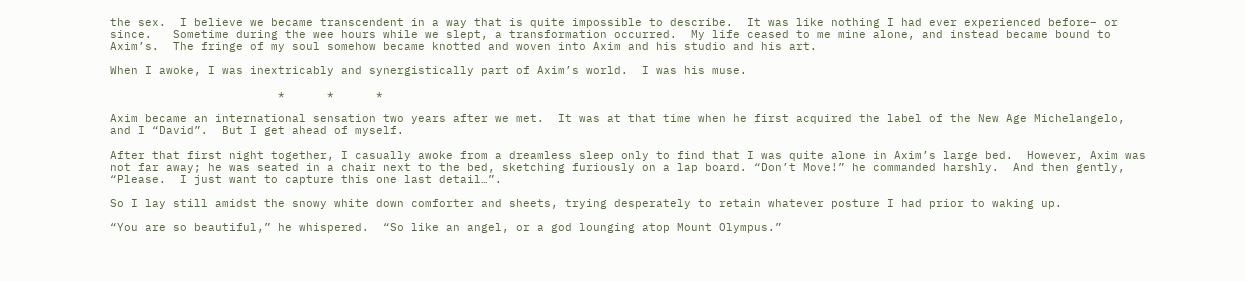the sex.  I believe we became transcendent in a way that is quite impossible to describe.  It was like nothing I had ever experienced before– or since.   Sometime during the wee hours while we slept, a transformation occurred.  My life ceased to me mine alone, and instead became bound to Axim’s.  The fringe of my soul somehow became knotted and woven into Axim and his studio and his art.

When I awoke, I was inextricably and synergistically part of Axim’s world.  I was his muse.

                        *      *      *

Axim became an international sensation two years after we met.  It was at that time when he first acquired the label of the New Age Michelangelo, and I “David”.  But I get ahead of myself.

After that first night together, I casually awoke from a dreamless sleep only to find that I was quite alone in Axim’s large bed.  However, Axim was not far away; he was seated in a chair next to the bed, sketching furiously on a lap board. “Don’t Move!” he commanded harshly.  And then gently,  “Please.  I just want to capture this one last detail…”.

So I lay still amidst the snowy white down comforter and sheets, trying desperately to retain whatever posture I had prior to waking up.

“You are so beautiful,” he whispered.  “So like an angel, or a god lounging atop Mount Olympus.”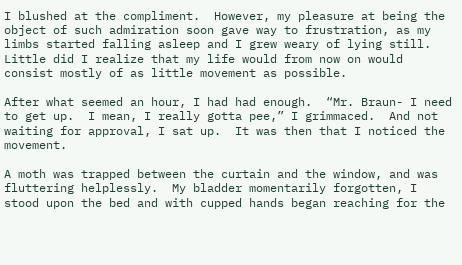I blushed at the compliment.  However, my pleasure at being the object of such admiration soon gave way to frustration, as my limbs started falling asleep and I grew weary of lying still.  Little did I realize that my life would from now on would consist mostly of as little movement as possible.

After what seemed an hour, I had had enough.  “Mr. Braun- I need to get up.  I mean, I really gotta pee,” I grimmaced.  And not waiting for approval, I sat up.  It was then that I noticed the movement.

A moth was trapped between the curtain and the window, and was fluttering helplessly.  My bladder momentarily forgotten, I stood upon the bed and with cupped hands began reaching for the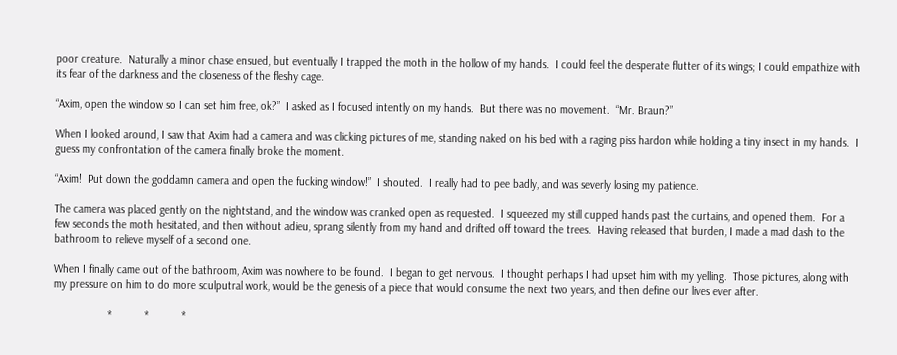poor creature.  Naturally a minor chase ensued, but eventually I trapped the moth in the hollow of my hands.  I could feel the desperate flutter of its wings; I could empathize with its fear of the darkness and the closeness of the fleshy cage.

“Axim, open the window so I can set him free, ok?”  I asked as I focused intently on my hands.  But there was no movement.  “Mr. Braun?”

When I looked around, I saw that Axim had a camera and was clicking pictures of me, standing naked on his bed with a raging piss hardon while holding a tiny insect in my hands.  I guess my confrontation of the camera finally broke the moment.

“Axim!  Put down the goddamn camera and open the fucking window!”  I shouted.  I really had to pee badly, and was severly losing my patience.

The camera was placed gently on the nightstand, and the window was cranked open as requested.  I squeezed my still cupped hands past the curtains, and opened them.  For a few seconds the moth hesitated, and then without adieu, sprang silently from my hand and drifted off toward the trees.  Having released that burden, I made a mad dash to the bathroom to relieve myself of a second one.

When I finally came out of the bathroom, Axim was nowhere to be found.  I began to get nervous.  I thought perhaps I had upset him with my yelling.  Those pictures, along with my pressure on him to do more sculputral work, would be the genesis of a piece that would consume the next two years, and then define our lives ever after.

                  *           *           *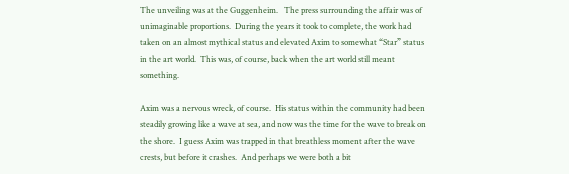The unveiling was at the Guggenheim.   The press surrounding the affair was of unimaginable proportions.  During the years it took to complete, the work had taken on an almost mythical status and elevated Axim to somewhat “Star” status in the art world.  This was, of course, back when the art world still meant something.

Axim was a nervous wreck, of course.  His status within the community had been steadily growing like a wave at sea, and now was the time for the wave to break on the shore.  I guess Axim was trapped in that breathless moment after the wave crests, but before it crashes.  And perhaps we were both a bit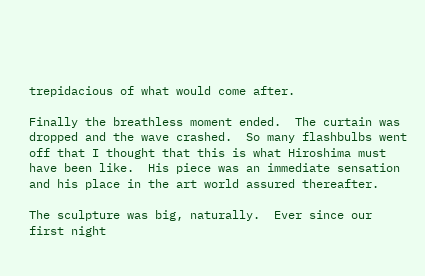trepidacious of what would come after.

Finally the breathless moment ended.  The curtain was dropped and the wave crashed.  So many flashbulbs went off that I thought that this is what Hiroshima must have been like.  His piece was an immediate sensation and his place in the art world assured thereafter.

The sculpture was big, naturally.  Ever since our first night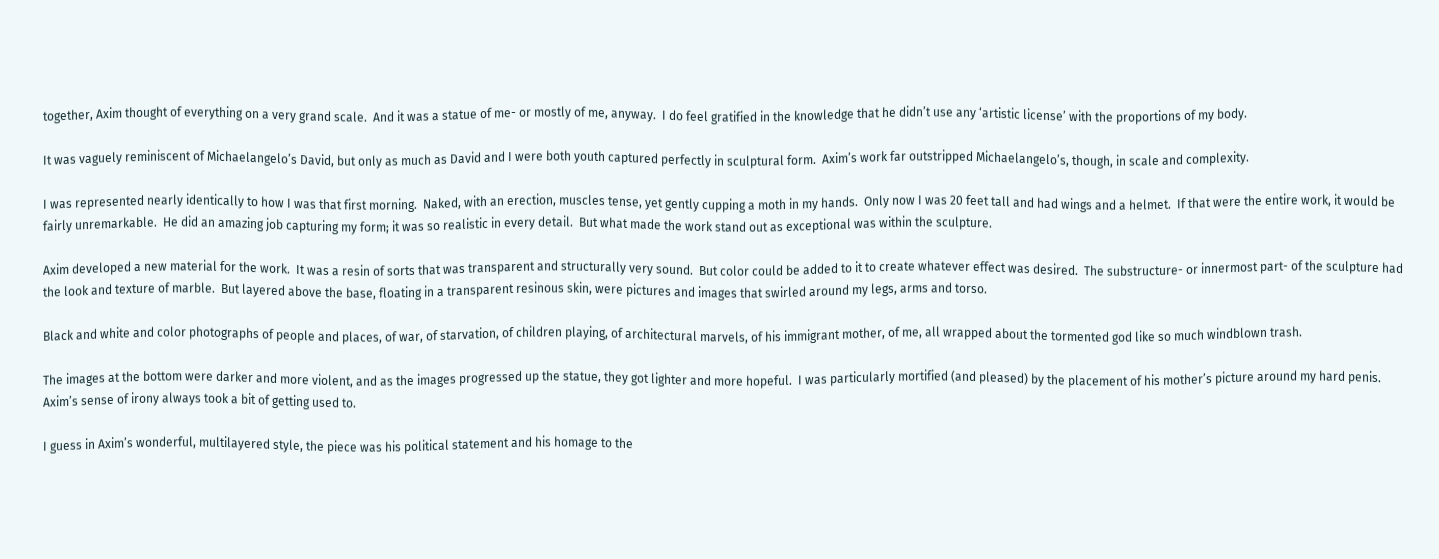together, Axim thought of everything on a very grand scale.  And it was a statue of me- or mostly of me, anyway.  I do feel gratified in the knowledge that he didn’t use any ‘artistic license’ with the proportions of my body.

It was vaguely reminiscent of Michaelangelo’s David, but only as much as David and I were both youth captured perfectly in sculptural form.  Axim’s work far outstripped Michaelangelo’s, though, in scale and complexity.

I was represented nearly identically to how I was that first morning.  Naked, with an erection, muscles tense, yet gently cupping a moth in my hands.  Only now I was 20 feet tall and had wings and a helmet.  If that were the entire work, it would be fairly unremarkable.  He did an amazing job capturing my form; it was so realistic in every detail.  But what made the work stand out as exceptional was within the sculpture.

Axim developed a new material for the work.  It was a resin of sorts that was transparent and structurally very sound.  But color could be added to it to create whatever effect was desired.  The substructure- or innermost part- of the sculpture had the look and texture of marble.  But layered above the base, floating in a transparent resinous skin, were pictures and images that swirled around my legs, arms and torso.

Black and white and color photographs of people and places, of war, of starvation, of children playing, of architectural marvels, of his immigrant mother, of me, all wrapped about the tormented god like so much windblown trash.

The images at the bottom were darker and more violent, and as the images progressed up the statue, they got lighter and more hopeful.  I was particularly mortified (and pleased) by the placement of his mother’s picture around my hard penis.  Axim’s sense of irony always took a bit of getting used to.

I guess in Axim’s wonderful, multilayered style, the piece was his political statement and his homage to the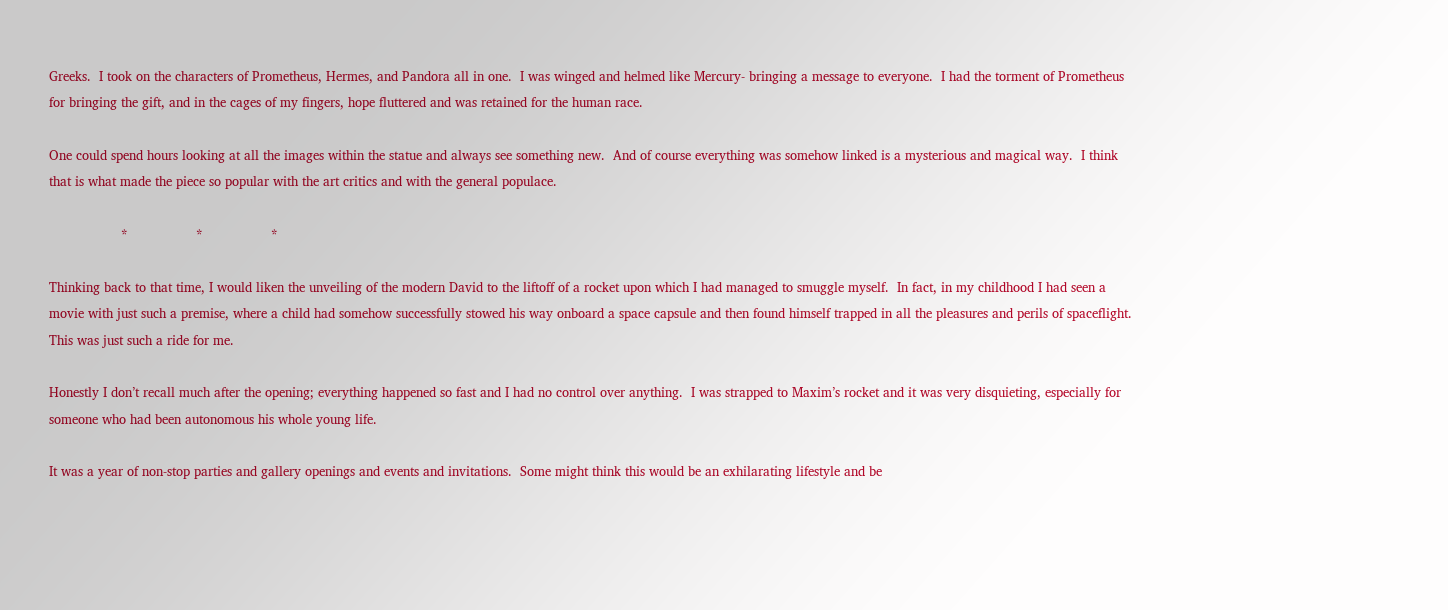Greeks.  I took on the characters of Prometheus, Hermes, and Pandora all in one.  I was winged and helmed like Mercury- bringing a message to everyone.  I had the torment of Prometheus for bringing the gift, and in the cages of my fingers, hope fluttered and was retained for the human race.

One could spend hours looking at all the images within the statue and always see something new.  And of course everything was somehow linked is a mysterious and magical way.  I think that is what made the piece so popular with the art critics and with the general populace.

                  *                 *                 *

Thinking back to that time, I would liken the unveiling of the modern David to the liftoff of a rocket upon which I had managed to smuggle myself.  In fact, in my childhood I had seen a movie with just such a premise, where a child had somehow successfully stowed his way onboard a space capsule and then found himself trapped in all the pleasures and perils of spaceflight.  This was just such a ride for me.

Honestly I don’t recall much after the opening; everything happened so fast and I had no control over anything.  I was strapped to Maxim’s rocket and it was very disquieting, especially for someone who had been autonomous his whole young life.

It was a year of non-stop parties and gallery openings and events and invitations.  Some might think this would be an exhilarating lifestyle and be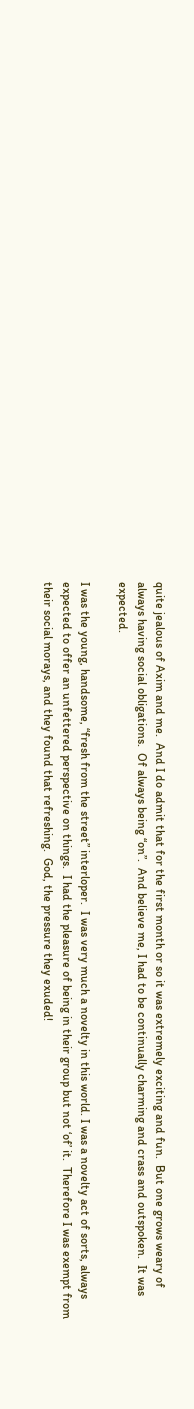quite jealous of Axim and me.  And I do admit that for the first month or so it was extremely exciting and fun.  But one grows weary of always having social obligations.  Of always being “on”.  And believe me, I had to be continually charming and crass and outspoken.  It was expected.

I was the young, handsome, “fresh from the street” interloper.  I was very much a novelty in this world. I was a novelty act of sorts, always expected to offer an unfettered perspective on things.  I had the pleasure of being in their group but not ‘of’ it.  Therefore I was exempt from their social morays, and they found that refreshing.  God, the pressure they exuded!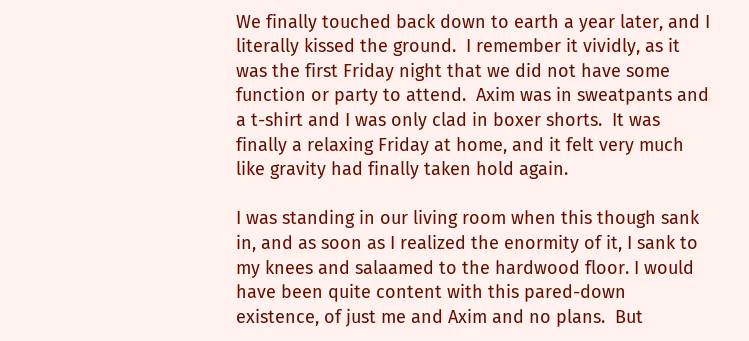We finally touched back down to earth a year later, and I literally kissed the ground.  I remember it vividly, as it was the first Friday night that we did not have some function or party to attend.  Axim was in sweatpants and a t-shirt and I was only clad in boxer shorts.  It was finally a relaxing Friday at home, and it felt very much like gravity had finally taken hold again.

I was standing in our living room when this though sank in, and as soon as I realized the enormity of it, I sank to my knees and salaamed to the hardwood floor. I would have been quite content with this pared-down existence, of just me and Axim and no plans.  But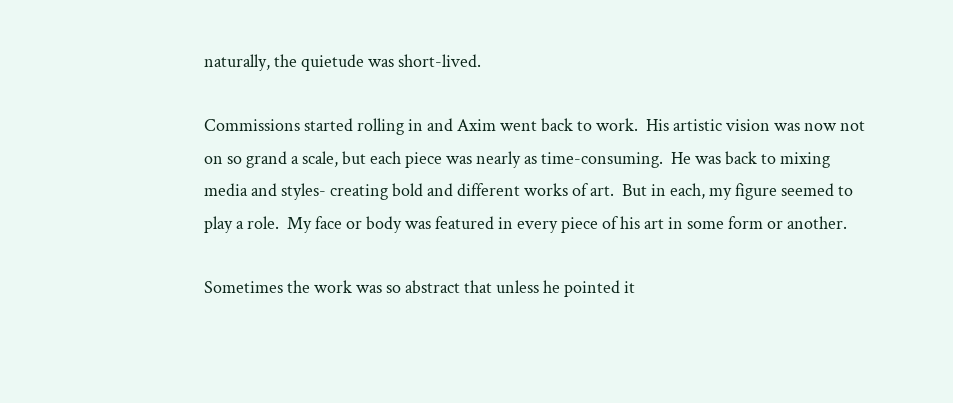naturally, the quietude was short-lived.

Commissions started rolling in and Axim went back to work.  His artistic vision was now not on so grand a scale, but each piece was nearly as time-consuming.  He was back to mixing media and styles- creating bold and different works of art.  But in each, my figure seemed to play a role.  My face or body was featured in every piece of his art in some form or another.

Sometimes the work was so abstract that unless he pointed it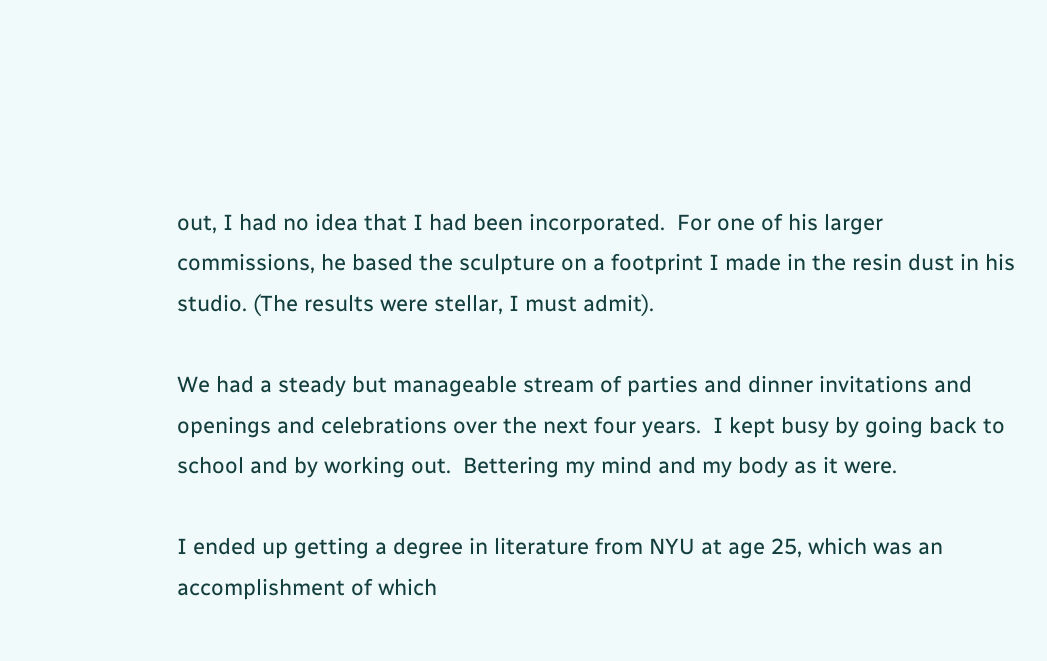out, I had no idea that I had been incorporated.  For one of his larger commissions, he based the sculpture on a footprint I made in the resin dust in his studio. (The results were stellar, I must admit).

We had a steady but manageable stream of parties and dinner invitations and openings and celebrations over the next four years.  I kept busy by going back to school and by working out.  Bettering my mind and my body as it were.

I ended up getting a degree in literature from NYU at age 25, which was an accomplishment of which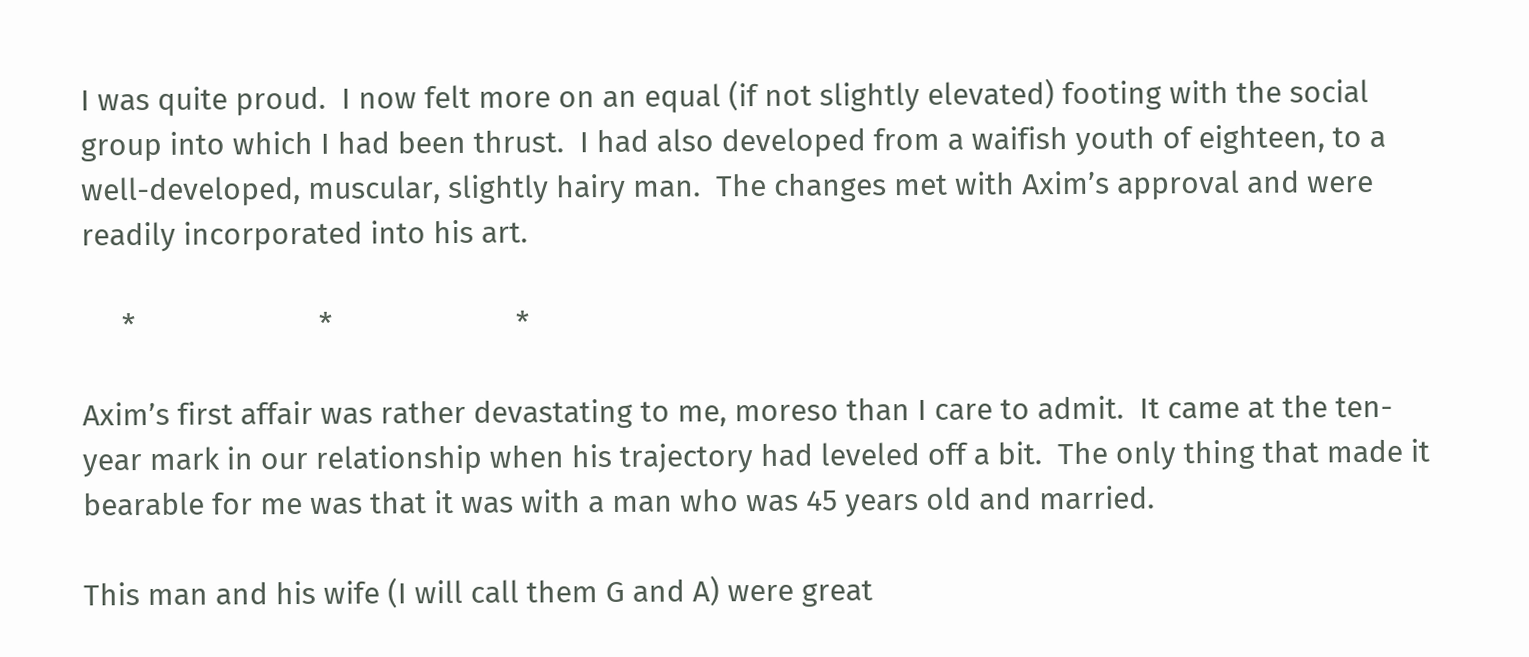I was quite proud.  I now felt more on an equal (if not slightly elevated) footing with the social group into which I had been thrust.  I had also developed from a waifish youth of eighteen, to a well-developed, muscular, slightly hairy man.  The changes met with Axim’s approval and were readily incorporated into his art.

     *                       *                       *

Axim’s first affair was rather devastating to me, moreso than I care to admit.  It came at the ten-year mark in our relationship when his trajectory had leveled off a bit.  The only thing that made it bearable for me was that it was with a man who was 45 years old and married.

This man and his wife (I will call them G and A) were great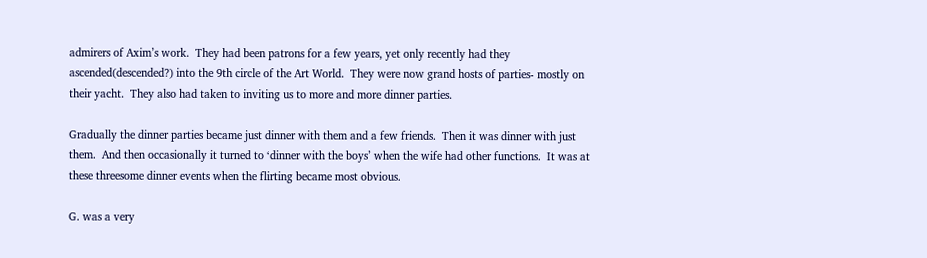admirers of Axim’s work.  They had been patrons for a few years, yet only recently had they ascended(descended?) into the 9th circle of the Art World.  They were now grand hosts of parties- mostly on their yacht.  They also had taken to inviting us to more and more dinner parties.

Gradually the dinner parties became just dinner with them and a few friends.  Then it was dinner with just them.  And then occasionally it turned to ‘dinner with the boys’ when the wife had other functions.  It was at these threesome dinner events when the flirting became most obvious.

G. was a very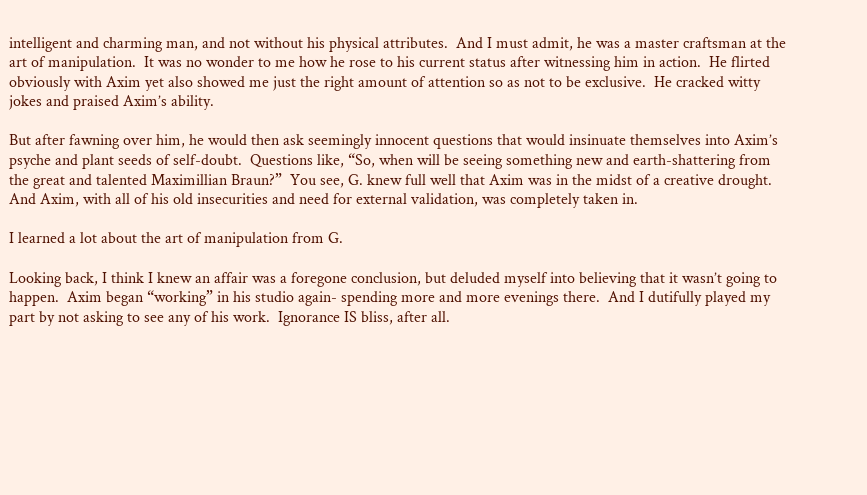intelligent and charming man, and not without his physical attributes.  And I must admit, he was a master craftsman at the art of manipulation.  It was no wonder to me how he rose to his current status after witnessing him in action.  He flirted obviously with Axim yet also showed me just the right amount of attention so as not to be exclusive.  He cracked witty jokes and praised Axim’s ability.

But after fawning over him, he would then ask seemingly innocent questions that would insinuate themselves into Axim’s psyche and plant seeds of self-doubt.  Questions like, “So, when will be seeing something new and earth-shattering from the great and talented Maximillian Braun?”  You see, G. knew full well that Axim was in the midst of a creative drought.  And Axim, with all of his old insecurities and need for external validation, was completely taken in.

I learned a lot about the art of manipulation from G.

Looking back, I think I knew an affair was a foregone conclusion, but deluded myself into believing that it wasn’t going to happen.  Axim began “working” in his studio again- spending more and more evenings there.  And I dutifully played my part by not asking to see any of his work.  Ignorance IS bliss, after all.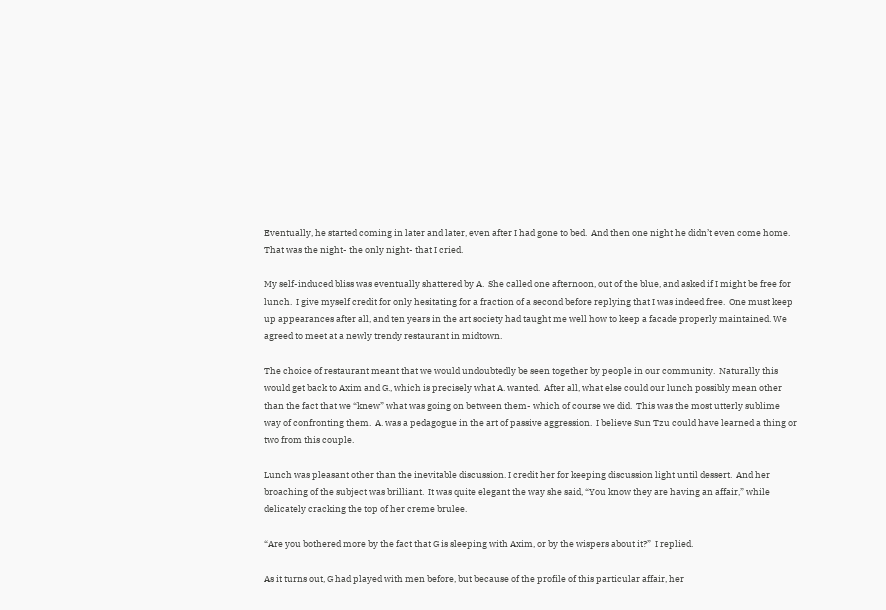Eventually, he started coming in later and later, even after I had gone to bed.  And then one night he didn’t even come home. That was the night- the only night- that I cried.

My self-induced bliss was eventually shattered by A.  She called one afternoon, out of the blue, and asked if I might be free for lunch.  I give myself credit for only hesitating for a fraction of a second before replying that I was indeed free.  One must keep up appearances after all, and ten years in the art society had taught me well how to keep a facade properly maintained. We agreed to meet at a newly trendy restaurant in midtown.

The choice of restaurant meant that we would undoubtedly be seen together by people in our community.  Naturally this would get back to Axim and G., which is precisely what A. wanted.  After all, what else could our lunch possibly mean other than the fact that we “knew” what was going on between them- which of course we did.  This was the most utterly sublime way of confronting them.  A. was a pedagogue in the art of passive aggression.  I believe Sun Tzu could have learned a thing or two from this couple.

Lunch was pleasant other than the inevitable discussion. I credit her for keeping discussion light until dessert.  And her broaching of the subject was brilliant.  It was quite elegant the way she said, “You know they are having an affair,” while delicately cracking the top of her creme brulee.

“Are you bothered more by the fact that G is sleeping with Axim, or by the wispers about it?”  I replied.

As it turns out, G had played with men before, but because of the profile of this particular affair, her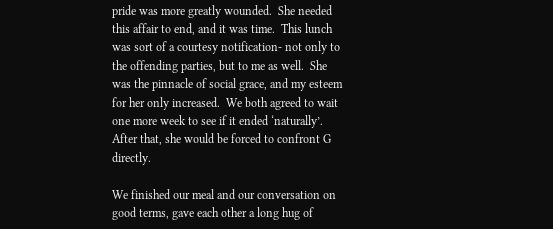pride was more greatly wounded.  She needed this affair to end, and it was time.  This lunch was sort of a courtesy notification- not only to the offending parties, but to me as well.  She was the pinnacle of social grace, and my esteem for her only increased.  We both agreed to wait one more week to see if it ended ‘naturally’.  After that, she would be forced to confront G directly.

We finished our meal and our conversation on good terms, gave each other a long hug of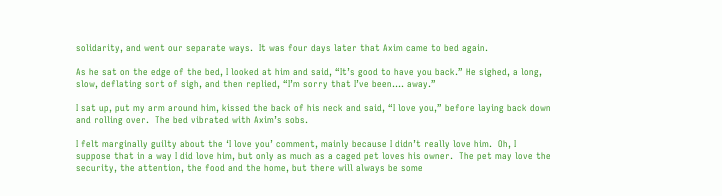solidarity, and went our separate ways.  It was four days later that Axim came to bed again.

As he sat on the edge of the bed, I looked at him and said, “It’s good to have you back.” He sighed, a long, slow, deflating sort of sigh, and then replied, “I’m sorry that I’ve been…. away.”

I sat up, put my arm around him, kissed the back of his neck and said, “I love you,” before laying back down and rolling over.  The bed vibrated with Axim’s sobs.

I felt marginally guilty about the ‘I love you’ comment, mainly because I didn’t really love him.  Oh, I suppose that in a way I did love him, but only as much as a caged pet loves his owner.  The pet may love the security, the attention, the food and the home, but there will always be some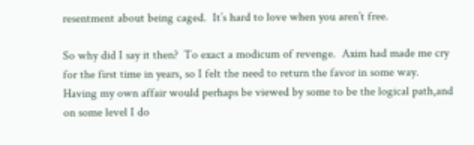resentment about being caged.  It’s hard to love when you aren’t free.

So why did I say it then?  To exact a modicum of revenge.  Axim had made me cry for the first time in years, so I felt the need to return the favor in some way.  Having my own affair would perhaps be viewed by some to be the logical path,and on some level I do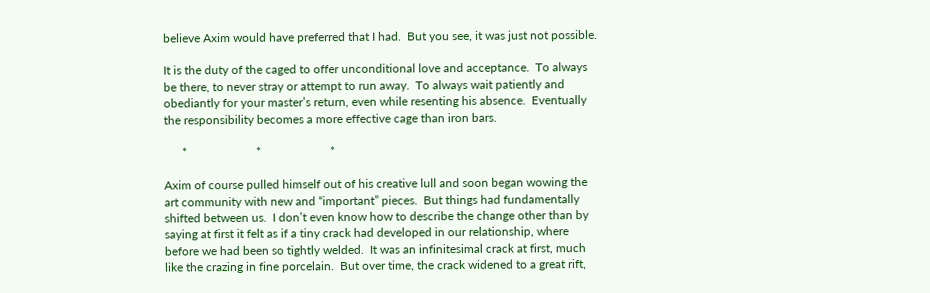believe Axim would have preferred that I had.  But you see, it was just not possible.

It is the duty of the caged to offer unconditional love and acceptance.  To always be there, to never stray or attempt to run away.  To always wait patiently and obediantly for your master’s return, even while resenting his absence.  Eventually the responsibility becomes a more effective cage than iron bars.

      *                       *                       *

Axim of course pulled himself out of his creative lull and soon began wowing the art community with new and “important” pieces.  But things had fundamentally shifted between us.  I don’t even know how to describe the change other than by saying at first it felt as if a tiny crack had developed in our relationship, where before we had been so tightly welded.  It was an infinitesimal crack at first, much like the crazing in fine porcelain.  But over time, the crack widened to a great rift,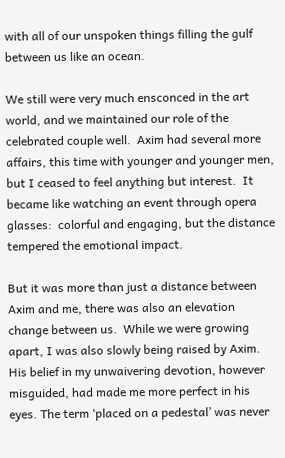with all of our unspoken things filling the gulf between us like an ocean.

We still were very much ensconced in the art world, and we maintained our role of the celebrated couple well.  Axim had several more affairs, this time with younger and younger men, but I ceased to feel anything but interest.  It became like watching an event through opera glasses:  colorful and engaging, but the distance tempered the emotional impact.

But it was more than just a distance between Axim and me, there was also an elevation change between us.  While we were growing apart, I was also slowly being raised by Axim.  His belief in my unwaivering devotion, however misguided, had made me more perfect in his eyes. The term ‘placed on a pedestal’ was never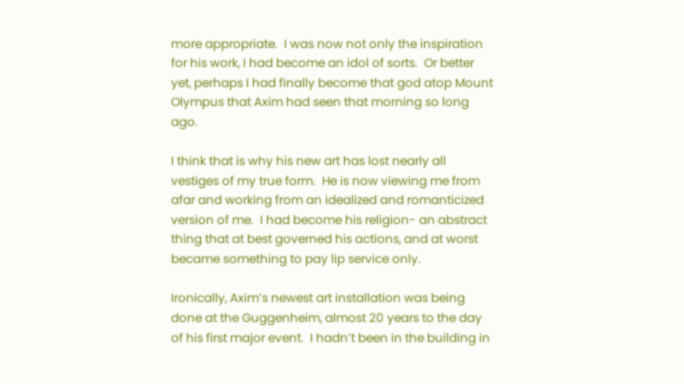more appropriate.  I was now not only the inspiration for his work, I had become an idol of sorts.  Or better yet, perhaps I had finally become that god atop Mount Olympus that Axim had seen that morning so long ago.

I think that is why his new art has lost nearly all vestiges of my true form.  He is now viewing me from afar and working from an idealized and romanticized version of me.  I had become his religion- an abstract thing that at best governed his actions, and at worst became something to pay lip service only.

Ironically, Axim’s newest art installation was being done at the Guggenheim, almost 20 years to the day of his first major event.  I hadn’t been in the building in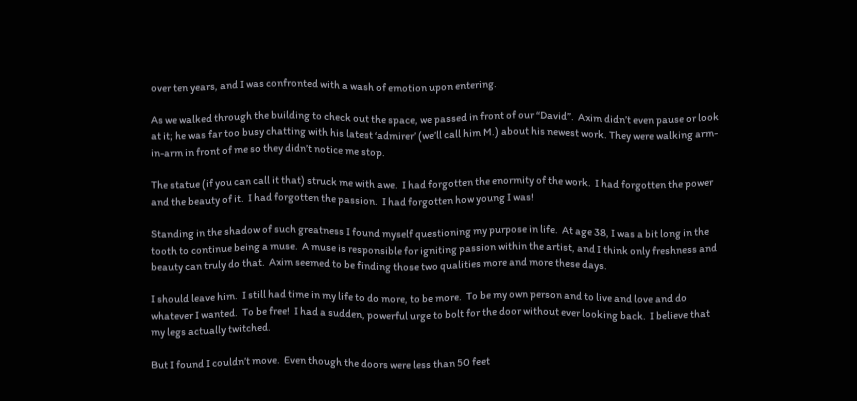over ten years, and I was confronted with a wash of emotion upon entering.

As we walked through the building to check out the space, we passed in front of our “David”.  Axim didn’t even pause or look at it; he was far too busy chatting with his latest ‘admirer’ (we’ll call him M.) about his newest work. They were walking arm-in-arm in front of me so they didn’t notice me stop.

The statue (if you can call it that) struck me with awe.  I had forgotten the enormity of the work.  I had forgotten the power and the beauty of it.  I had forgotten the passion.  I had forgotten how young I was!

Standing in the shadow of such greatness I found myself questioning my purpose in life.  At age 38, I was a bit long in the tooth to continue being a muse.  A muse is responsible for igniting passion within the artist, and I think only freshness and beauty can truly do that.  Axim seemed to be finding those two qualities more and more these days.

I should leave him.  I still had time in my life to do more, to be more.  To be my own person and to live and love and do whatever I wanted.  To be free!  I had a sudden, powerful urge to bolt for the door without ever looking back.  I believe that my legs actually twitched.

But I found I couldn’t move.  Even though the doors were less than 50 feet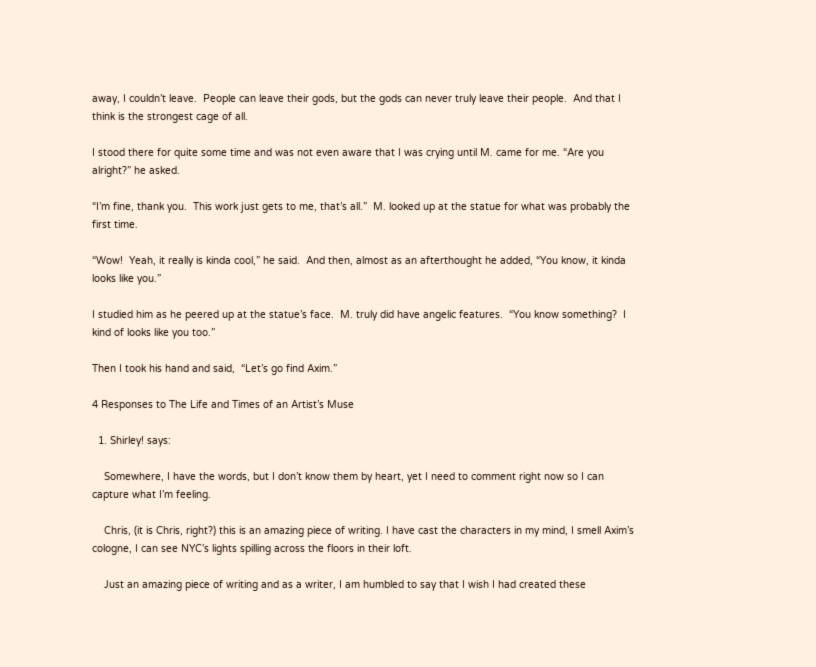away, I couldn’t leave.  People can leave their gods, but the gods can never truly leave their people.  And that I think is the strongest cage of all.

I stood there for quite some time and was not even aware that I was crying until M. came for me. “Are you alright?” he asked.

“I’m fine, thank you.  This work just gets to me, that’s all.”  M. looked up at the statue for what was probably the first time.

“Wow!  Yeah, it really is kinda cool,” he said.  And then, almost as an afterthought he added, “You know, it kinda looks like you.”

I studied him as he peered up at the statue’s face.  M. truly did have angelic features.  “You know something?  I kind of looks like you too.”

Then I took his hand and said,  “Let’s go find Axim.”

4 Responses to The Life and Times of an Artist’s Muse

  1. Shirley! says:

    Somewhere, I have the words, but I don’t know them by heart, yet I need to comment right now so I can capture what I’m feeling.

    Chris, (it is Chris, right?) this is an amazing piece of writing. I have cast the characters in my mind, I smell Axim’s cologne, I can see NYC’s lights spilling across the floors in their loft.

    Just an amazing piece of writing and as a writer, I am humbled to say that I wish I had created these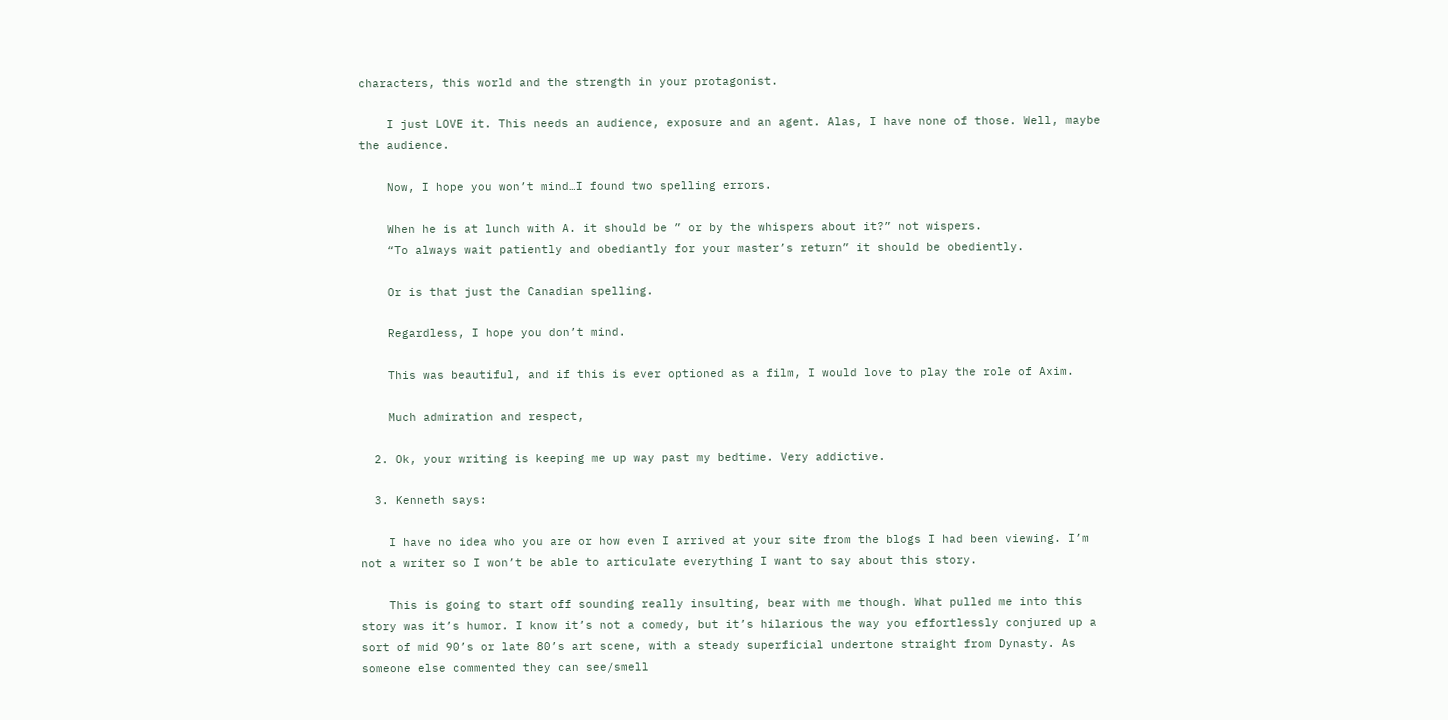characters, this world and the strength in your protagonist.

    I just LOVE it. This needs an audience, exposure and an agent. Alas, I have none of those. Well, maybe the audience.

    Now, I hope you won’t mind…I found two spelling errors.

    When he is at lunch with A. it should be ” or by the whispers about it?” not wispers.
    “To always wait patiently and obediantly for your master’s return” it should be obediently.

    Or is that just the Canadian spelling.

    Regardless, I hope you don’t mind.

    This was beautiful, and if this is ever optioned as a film, I would love to play the role of Axim.

    Much admiration and respect,

  2. Ok, your writing is keeping me up way past my bedtime. Very addictive.

  3. Kenneth says:

    I have no idea who you are or how even I arrived at your site from the blogs I had been viewing. I’m not a writer so I won’t be able to articulate everything I want to say about this story.

    This is going to start off sounding really insulting, bear with me though. What pulled me into this story was it’s humor. I know it’s not a comedy, but it’s hilarious the way you effortlessly conjured up a sort of mid 90’s or late 80’s art scene, with a steady superficial undertone straight from Dynasty. As someone else commented they can see/smell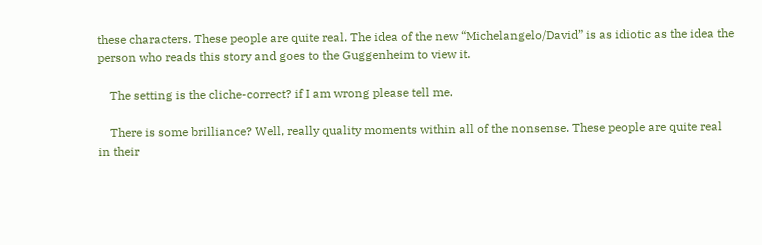these characters. These people are quite real. The idea of the new “Michelangelo/David” is as idiotic as the idea the person who reads this story and goes to the Guggenheim to view it.

    The setting is the cliche-correct? if I am wrong please tell me.

    There is some brilliance? Well, really quality moments within all of the nonsense. These people are quite real in their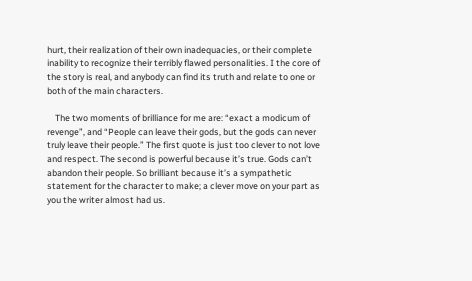hurt, their realization of their own inadequacies, or their complete inability to recognize their terribly flawed personalities. I the core of the story is real, and anybody can find its truth and relate to one or both of the main characters.

    The two moments of brilliance for me are: “exact a modicum of revenge”, and “People can leave their gods, but the gods can never truly leave their people.” The first quote is just too clever to not love and respect. The second is powerful because it’s true. Gods can’t abandon their people. So brilliant because it’s a sympathetic statement for the character to make; a clever move on your part as you the writer almost had us.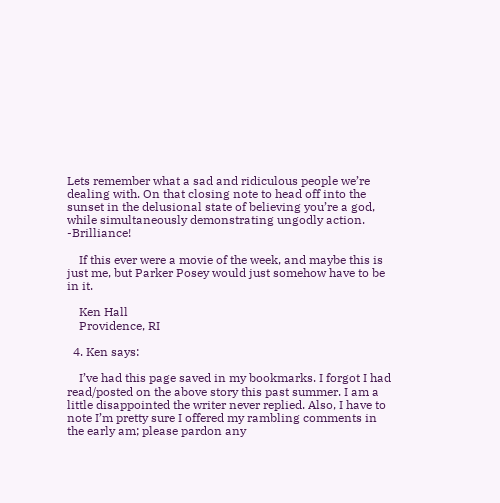Lets remember what a sad and ridiculous people we’re dealing with. On that closing note to head off into the sunset in the delusional state of believing you’re a god, while simultaneously demonstrating ungodly action. -Brilliance!

    If this ever were a movie of the week, and maybe this is just me, but Parker Posey would just somehow have to be in it.

    Ken Hall
    Providence, RI

  4. Ken says:

    I’ve had this page saved in my bookmarks. I forgot I had read/posted on the above story this past summer. I am a little disappointed the writer never replied. Also, I have to note I’m pretty sure I offered my rambling comments in the early am; please pardon any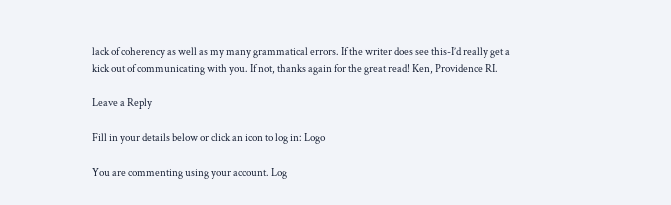lack of coherency as well as my many grammatical errors. If the writer does see this-I’d really get a kick out of communicating with you. If not, thanks again for the great read! Ken, Providence RI.

Leave a Reply

Fill in your details below or click an icon to log in: Logo

You are commenting using your account. Log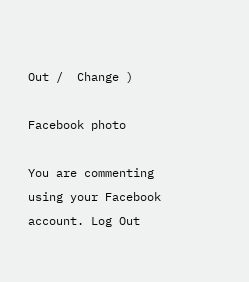Out /  Change )

Facebook photo

You are commenting using your Facebook account. Log Out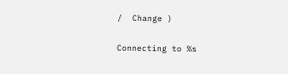/  Change )

Connecting to %s